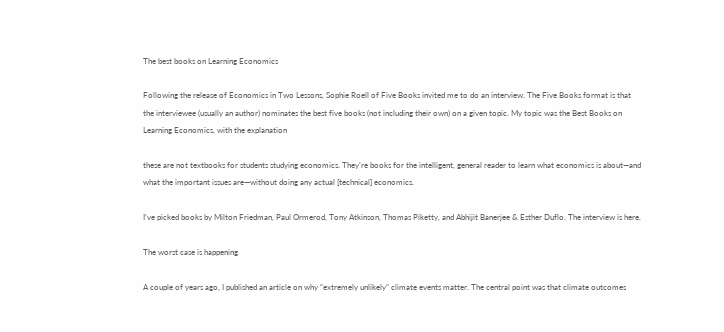The best books on Learning Economics

Following the release of Economics in Two Lessons, Sophie Roell of Five Books invited me to do an interview. The Five Books format is that the interviewee (usually an author) nominates the best five books (not including their own) on a given topic. My topic was the Best Books on Learning Economics, with the explanation

these are not textbooks for students studying economics. They’re books for the intelligent, general reader to learn what economics is about—and what the important issues are—without doing any actual [technical] economics.

I’ve picked books by Milton Friedman, Paul Ormerod, Tony Atkinson, Thomas Piketty, and Abhijit Banerjee & Esther Duflo. The interview is here.

The worst case is happening

A couple of years ago, I published an article on why “extremely unlikely” climate events matter. The central point was that climate outcomes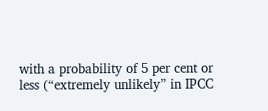with a probability of 5 per cent or less (“extremely unlikely” in IPCC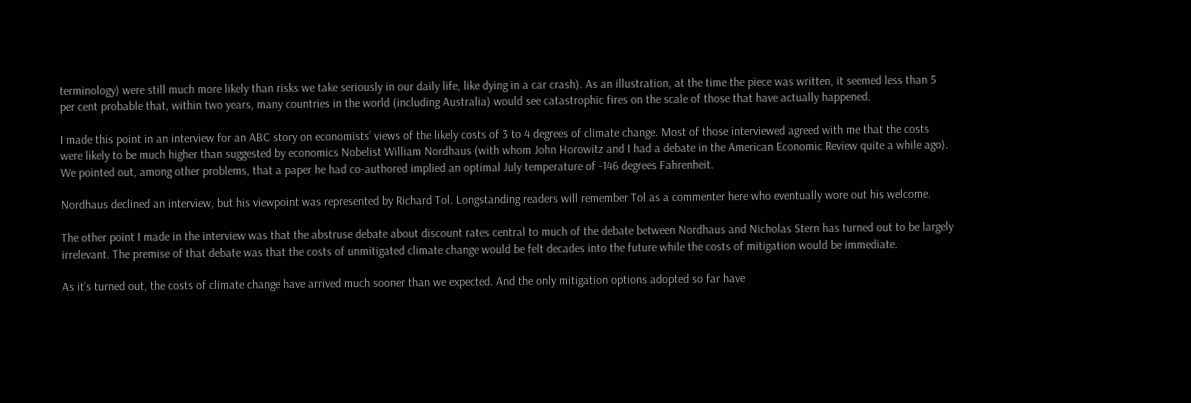terminology) were still much more likely than risks we take seriously in our daily life, like dying in a car crash). As an illustration, at the time the piece was written, it seemed less than 5 per cent probable that, within two years, many countries in the world (including Australia) would see catastrophic fires on the scale of those that have actually happened.

I made this point in an interview for an ABC story on economists’ views of the likely costs of 3 to 4 degrees of climate change. Most of those interviewed agreed with me that the costs were likely to be much higher than suggested by economics Nobelist William Nordhaus (with whom John Horowitz and I had a debate in the American Economic Review quite a while ago). We pointed out, among other problems, that a paper he had co-authored implied an optimal July temperature of -146 degrees Fahrenheit.

Nordhaus declined an interview, but his viewpoint was represented by Richard Tol. Longstanding readers will remember Tol as a commenter here who eventually wore out his welcome.

The other point I made in the interview was that the abstruse debate about discount rates central to much of the debate between Nordhaus and Nicholas Stern has turned out to be largely irrelevant. The premise of that debate was that the costs of unmitigated climate change would be felt decades into the future while the costs of mitigation would be immediate.

As it’s turned out, the costs of climate change have arrived much sooner than we expected. And the only mitigation options adopted so far have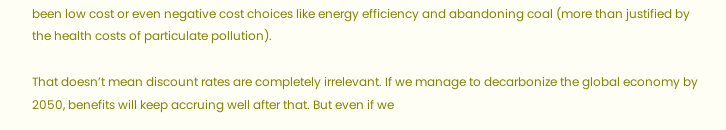been low cost or even negative cost choices like energy efficiency and abandoning coal (more than justified by the health costs of particulate pollution).

That doesn’t mean discount rates are completely irrelevant. If we manage to decarbonize the global economy by 2050, benefits will keep accruing well after that. But even if we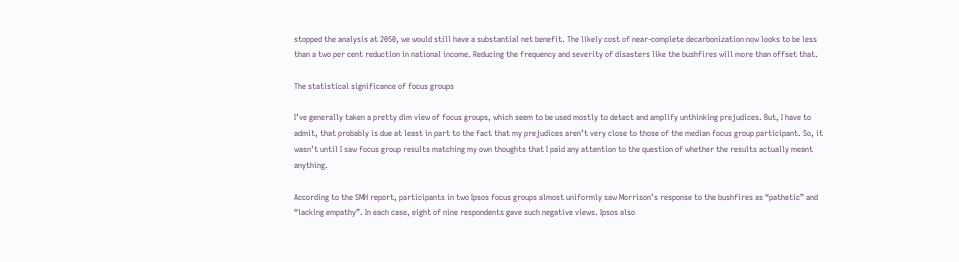stopped the analysis at 2050, we would still have a substantial net benefit. The likely cost of near-complete decarbonization now looks to be less than a two per cent reduction in national income. Reducing the frequency and severity of disasters like the bushfires will more than offset that.

The statistical significance of focus groups

I’ve generally taken a pretty dim view of focus groups, which seem to be used mostly to detect and amplify unthinking prejudices. But, I have to admit, that probably is due at least in part to the fact that my prejudices aren’t very close to those of the median focus group participant. So, it wasn’t until I saw focus group results matching my own thoughts that I paid any attention to the question of whether the results actually meant anything.

According to the SMH report, participants in two Ipsos focus groups almost uniformly saw Morrison’s response to the bushfires as “pathetic” and “lacking empathy”. In each case, eight of nine respondents gave such negative views. Ipsos also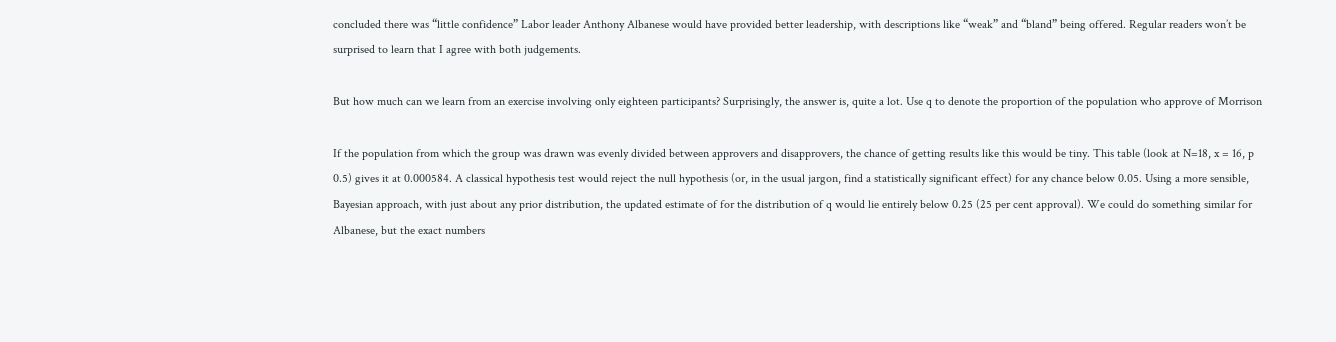concluded there was “little confidence” Labor leader Anthony Albanese would have provided better leadership, with descriptions like “weak” and “bland” being offered. Regular readers won’t be surprised to learn that I agree with both judgements.

But how much can we learn from an exercise involving only eighteen participants? Surprisingly, the answer is, quite a lot. Use q to denote the proportion of the population who approve of Morrison

If the population from which the group was drawn was evenly divided between approvers and disapprovers, the chance of getting results like this would be tiny. This table (look at N=18, x = 16, p 0.5) gives it at 0.000584. A classical hypothesis test would reject the null hypothesis (or, in the usual jargon, find a statistically significant effect) for any chance below 0.05. Using a more sensible, Bayesian approach, with just about any prior distribution, the updated estimate of for the distribution of q would lie entirely below 0.25 (25 per cent approval). We could do something similar for Albanese, but the exact numbers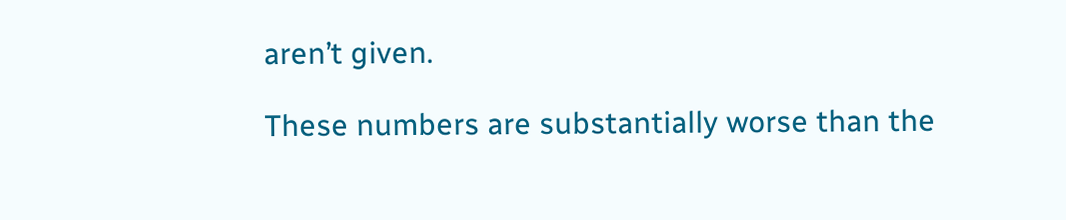aren’t given.

These numbers are substantially worse than the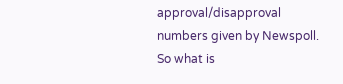approval/disapproval numbers given by Newspoll. So what is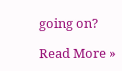going on?

Read More »